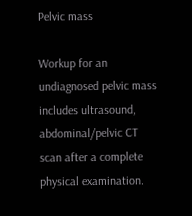Pelvic mass

Workup for an undiagnosed pelvic mass includes ultrasound, abdominal/pelvic CT scan after a complete physical examination.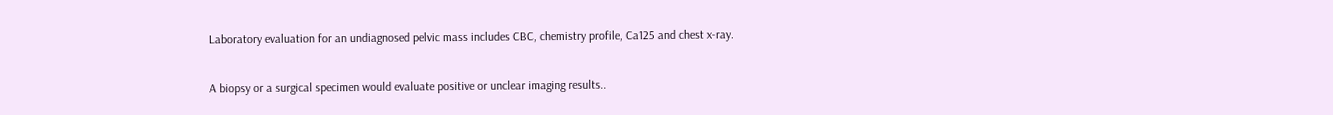Laboratory evaluation for an undiagnosed pelvic mass includes CBC, chemistry profile, Ca125 and chest x-ray.

A biopsy or a surgical specimen would evaluate positive or unclear imaging results..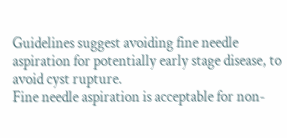Guidelines suggest avoiding fine needle aspiration for potentially early stage disease, to avoid cyst rupture.
Fine needle aspiration is acceptable for non-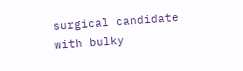surgical candidate with bulky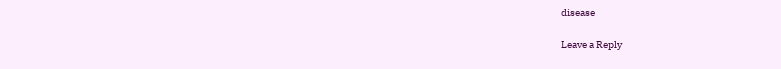disease

Leave a Reply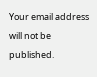Your email address will not be published.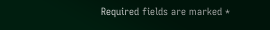Required fields are marked *